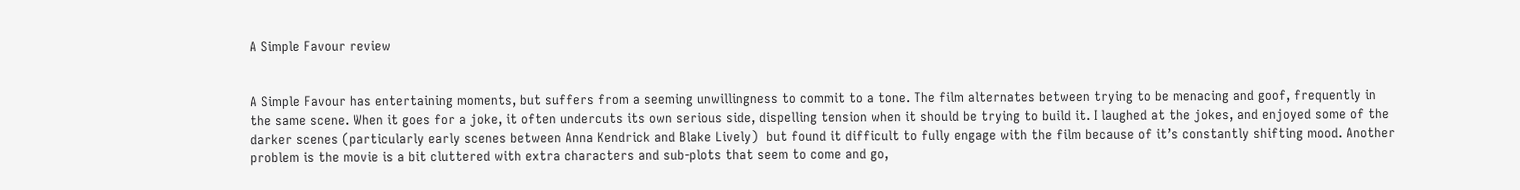A Simple Favour review


A Simple Favour has entertaining moments, but suffers from a seeming unwillingness to commit to a tone. The film alternates between trying to be menacing and goof, frequently in the same scene. When it goes for a joke, it often undercuts its own serious side, dispelling tension when it should be trying to build it. I laughed at the jokes, and enjoyed some of the darker scenes (particularly early scenes between Anna Kendrick and Blake Lively)  but found it difficult to fully engage with the film because of it’s constantly shifting mood. Another problem is the movie is a bit cluttered with extra characters and sub-plots that seem to come and go,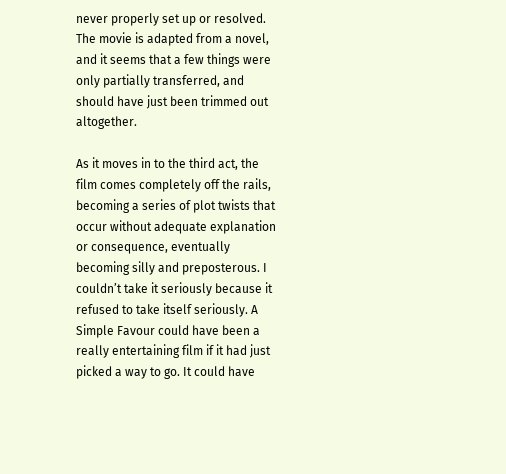never properly set up or resolved. The movie is adapted from a novel, and it seems that a few things were only partially transferred, and should have just been trimmed out altogether.

As it moves in to the third act, the film comes completely off the rails, becoming a series of plot twists that occur without adequate explanation or consequence, eventually becoming silly and preposterous. I couldn’t take it seriously because it refused to take itself seriously. A Simple Favour could have been a really entertaining film if it had just picked a way to go. It could have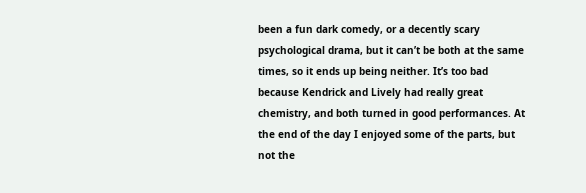been a fun dark comedy, or a decently scary psychological drama, but it can’t be both at the same times, so it ends up being neither. It’s too bad because Kendrick and Lively had really great chemistry, and both turned in good performances. At the end of the day I enjoyed some of the parts, but not the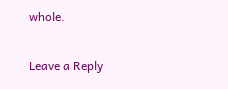whole.

Leave a Reply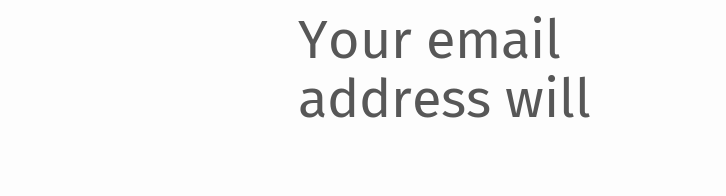Your email address will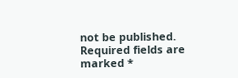not be published. Required fields are marked *